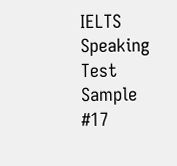IELTS Speaking Test Sample #17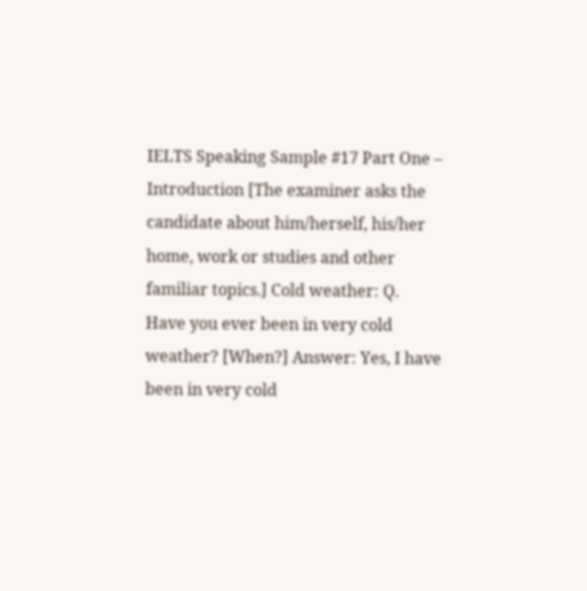IELTS Speaking Sample #17 Part One – Introduction [The examiner asks the candidate about him/herself, his/her home, work or studies and other familiar topics.] Cold weather: Q. Have you ever been in very cold weather? [When?] Answer: Yes, I have been in very cold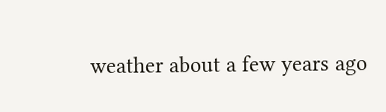weather about a few years ago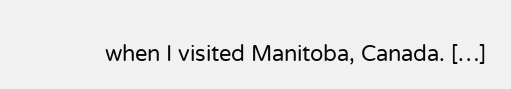when I visited Manitoba, Canada. […]